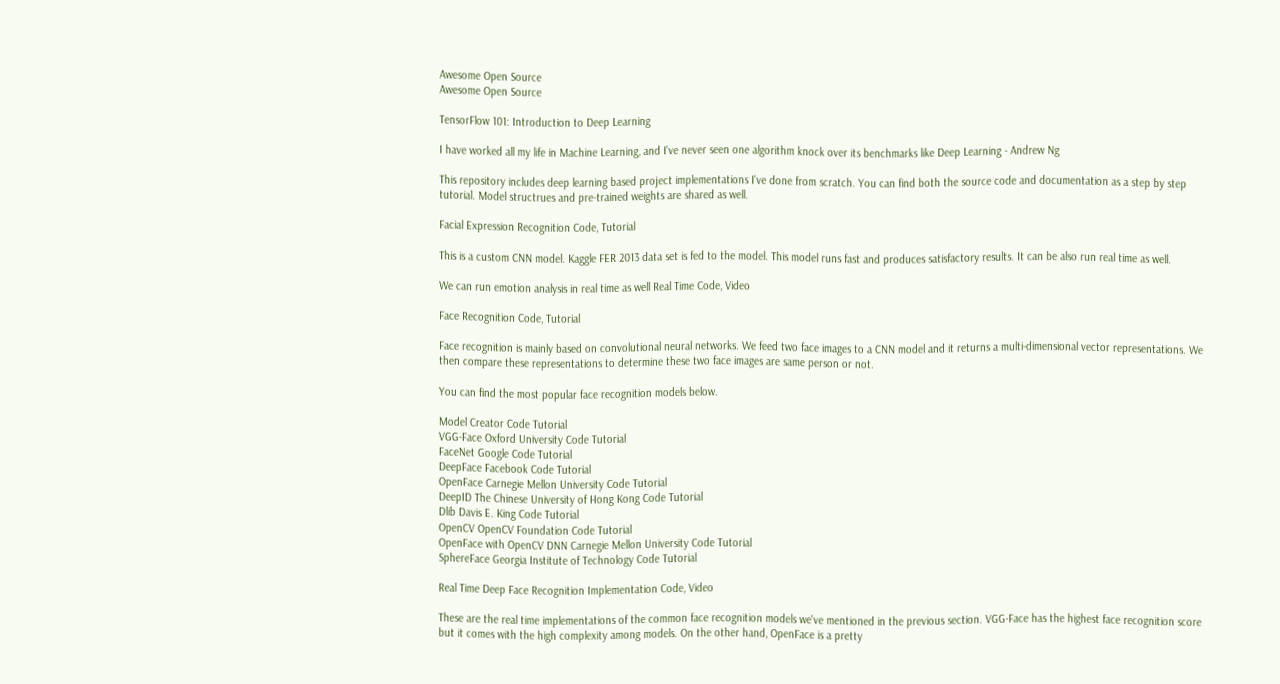Awesome Open Source
Awesome Open Source

TensorFlow 101: Introduction to Deep Learning

I have worked all my life in Machine Learning, and I've never seen one algorithm knock over its benchmarks like Deep Learning - Andrew Ng

This repository includes deep learning based project implementations I've done from scratch. You can find both the source code and documentation as a step by step tutorial. Model structrues and pre-trained weights are shared as well.

Facial Expression Recognition Code, Tutorial

This is a custom CNN model. Kaggle FER 2013 data set is fed to the model. This model runs fast and produces satisfactory results. It can be also run real time as well.

We can run emotion analysis in real time as well Real Time Code, Video

Face Recognition Code, Tutorial

Face recognition is mainly based on convolutional neural networks. We feed two face images to a CNN model and it returns a multi-dimensional vector representations. We then compare these representations to determine these two face images are same person or not.

You can find the most popular face recognition models below.

Model Creator Code Tutorial
VGG-Face Oxford University Code Tutorial
FaceNet Google Code Tutorial
DeepFace Facebook Code Tutorial
OpenFace Carnegie Mellon University Code Tutorial
DeepID The Chinese University of Hong Kong Code Tutorial
Dlib Davis E. King Code Tutorial
OpenCV OpenCV Foundation Code Tutorial
OpenFace with OpenCV DNN Carnegie Mellon University Code Tutorial
SphereFace Georgia Institute of Technology Code Tutorial

Real Time Deep Face Recognition Implementation Code, Video

These are the real time implementations of the common face recognition models we've mentioned in the previous section. VGG-Face has the highest face recognition score but it comes with the high complexity among models. On the other hand, OpenFace is a pretty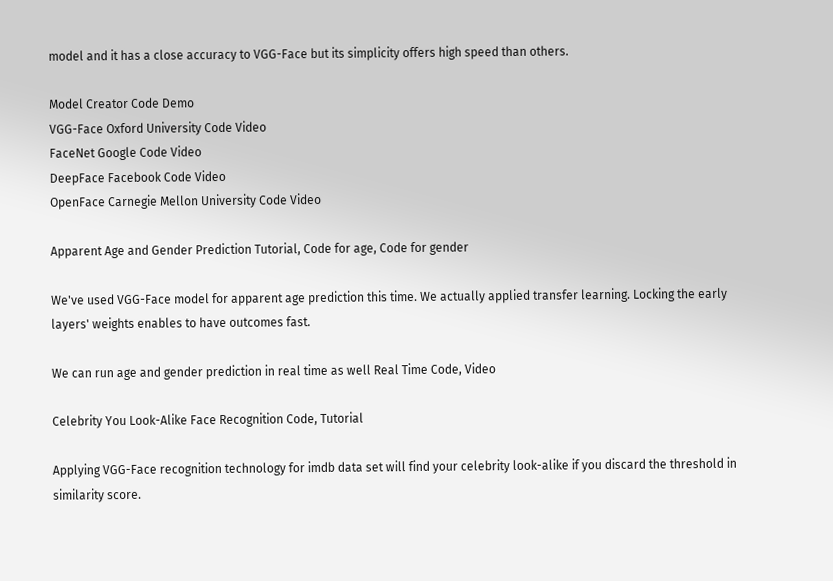model and it has a close accuracy to VGG-Face but its simplicity offers high speed than others.

Model Creator Code Demo
VGG-Face Oxford University Code Video
FaceNet Google Code Video
DeepFace Facebook Code Video
OpenFace Carnegie Mellon University Code Video

Apparent Age and Gender Prediction Tutorial, Code for age, Code for gender

We've used VGG-Face model for apparent age prediction this time. We actually applied transfer learning. Locking the early layers' weights enables to have outcomes fast.

We can run age and gender prediction in real time as well Real Time Code, Video

Celebrity You Look-Alike Face Recognition Code, Tutorial

Applying VGG-Face recognition technology for imdb data set will find your celebrity look-alike if you discard the threshold in similarity score.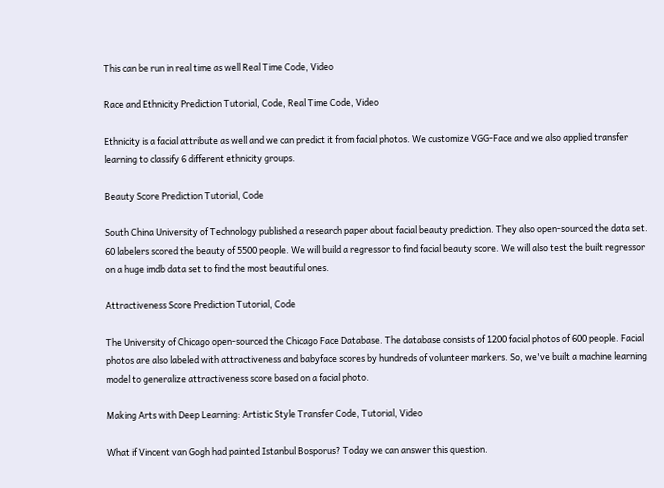This can be run in real time as well Real Time Code, Video

Race and Ethnicity Prediction Tutorial, Code, Real Time Code, Video

Ethnicity is a facial attribute as well and we can predict it from facial photos. We customize VGG-Face and we also applied transfer learning to classify 6 different ethnicity groups.

Beauty Score Prediction Tutorial, Code

South China University of Technology published a research paper about facial beauty prediction. They also open-sourced the data set. 60 labelers scored the beauty of 5500 people. We will build a regressor to find facial beauty score. We will also test the built regressor on a huge imdb data set to find the most beautiful ones.

Attractiveness Score Prediction Tutorial, Code

The University of Chicago open-sourced the Chicago Face Database. The database consists of 1200 facial photos of 600 people. Facial photos are also labeled with attractiveness and babyface scores by hundreds of volunteer markers. So, we've built a machine learning model to generalize attractiveness score based on a facial photo.

Making Arts with Deep Learning: Artistic Style Transfer Code, Tutorial, Video

What if Vincent van Gogh had painted Istanbul Bosporus? Today we can answer this question.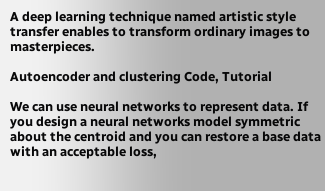A deep learning technique named artistic style transfer enables to transform ordinary images to masterpieces.

Autoencoder and clustering Code, Tutorial

We can use neural networks to represent data. If you design a neural networks model symmetric about the centroid and you can restore a base data with an acceptable loss,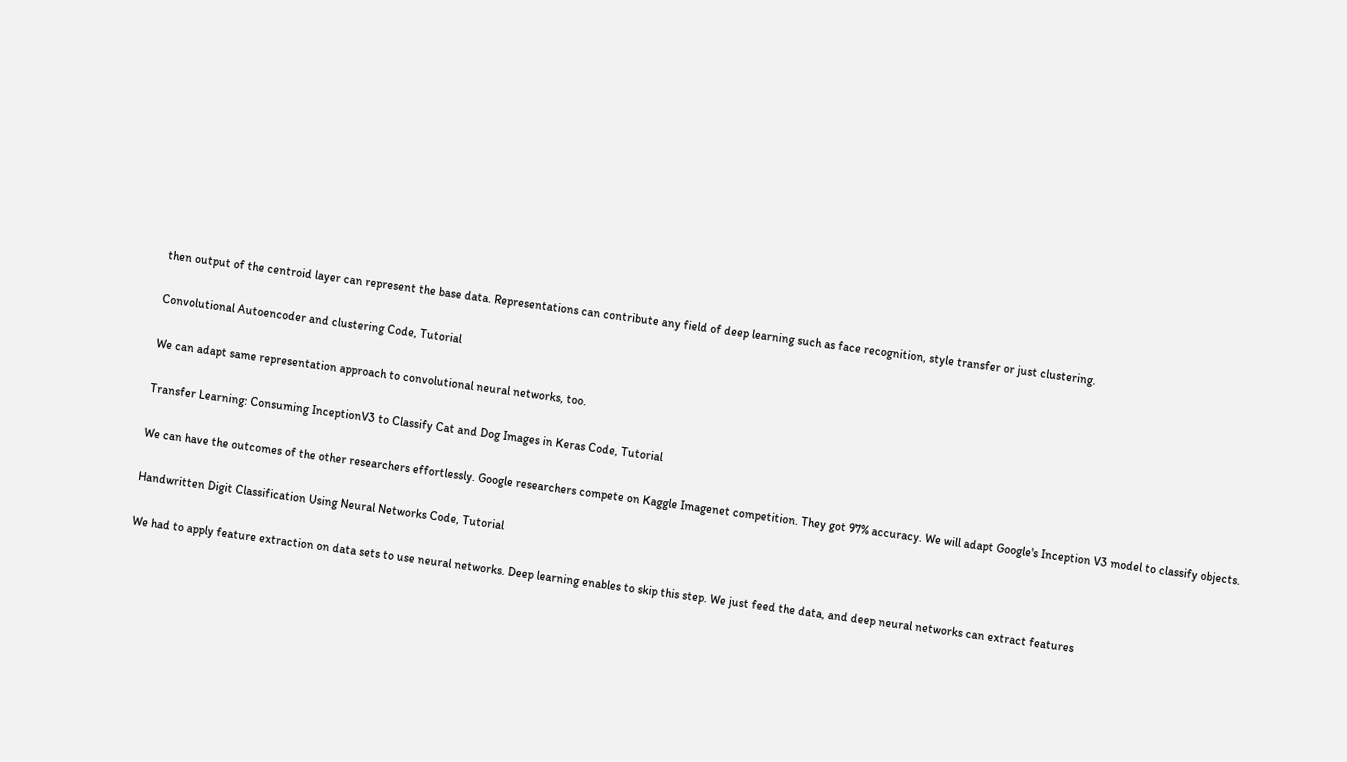then output of the centroid layer can represent the base data. Representations can contribute any field of deep learning such as face recognition, style transfer or just clustering.

Convolutional Autoencoder and clustering Code, Tutorial

We can adapt same representation approach to convolutional neural networks, too.

Transfer Learning: Consuming InceptionV3 to Classify Cat and Dog Images in Keras Code, Tutorial

We can have the outcomes of the other researchers effortlessly. Google researchers compete on Kaggle Imagenet competition. They got 97% accuracy. We will adapt Google's Inception V3 model to classify objects.

Handwritten Digit Classification Using Neural Networks Code, Tutorial

We had to apply feature extraction on data sets to use neural networks. Deep learning enables to skip this step. We just feed the data, and deep neural networks can extract features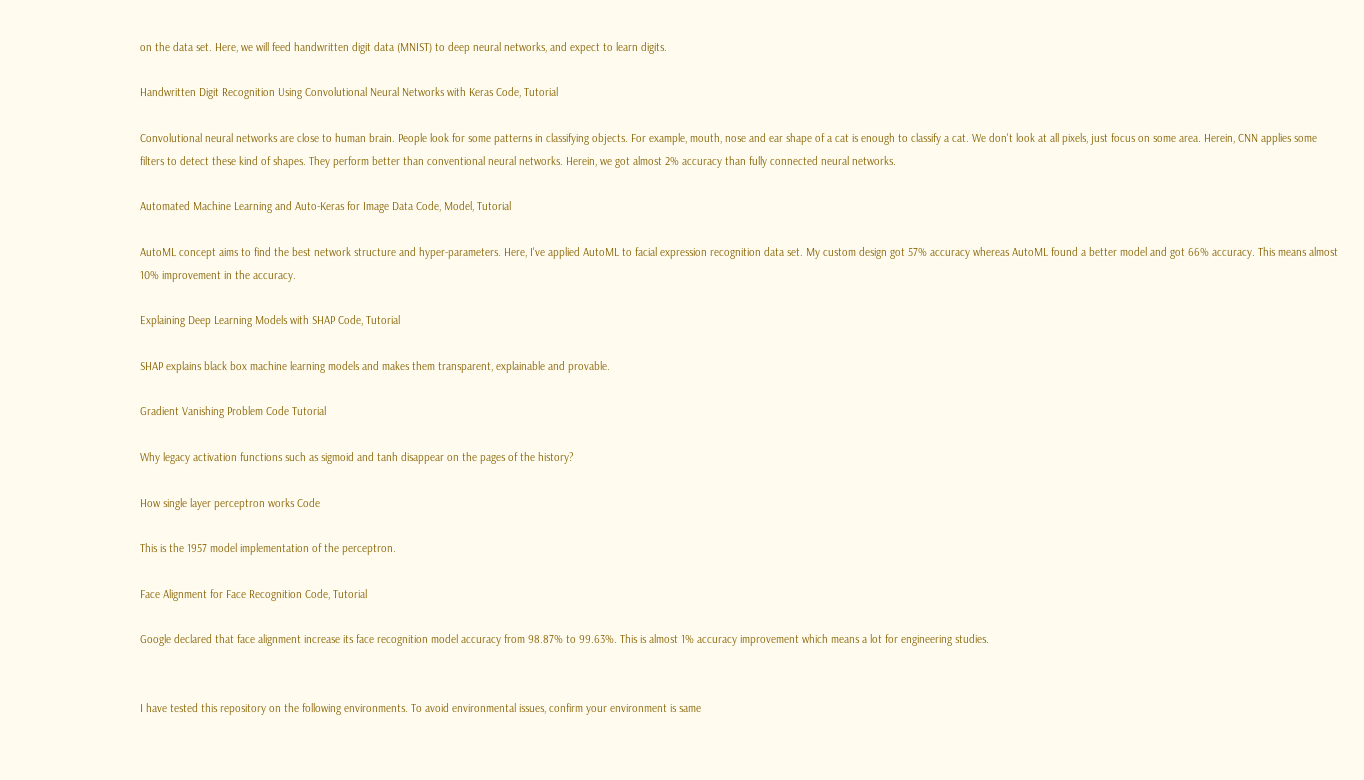on the data set. Here, we will feed handwritten digit data (MNIST) to deep neural networks, and expect to learn digits.

Handwritten Digit Recognition Using Convolutional Neural Networks with Keras Code, Tutorial

Convolutional neural networks are close to human brain. People look for some patterns in classifying objects. For example, mouth, nose and ear shape of a cat is enough to classify a cat. We don't look at all pixels, just focus on some area. Herein, CNN applies some filters to detect these kind of shapes. They perform better than conventional neural networks. Herein, we got almost 2% accuracy than fully connected neural networks.

Automated Machine Learning and Auto-Keras for Image Data Code, Model, Tutorial

AutoML concept aims to find the best network structure and hyper-parameters. Here, I've applied AutoML to facial expression recognition data set. My custom design got 57% accuracy whereas AutoML found a better model and got 66% accuracy. This means almost 10% improvement in the accuracy.

Explaining Deep Learning Models with SHAP Code, Tutorial

SHAP explains black box machine learning models and makes them transparent, explainable and provable.

Gradient Vanishing Problem Code Tutorial

Why legacy activation functions such as sigmoid and tanh disappear on the pages of the history?

How single layer perceptron works Code

This is the 1957 model implementation of the perceptron.

Face Alignment for Face Recognition Code, Tutorial

Google declared that face alignment increase its face recognition model accuracy from 98.87% to 99.63%. This is almost 1% accuracy improvement which means a lot for engineering studies.


I have tested this repository on the following environments. To avoid environmental issues, confirm your environment is same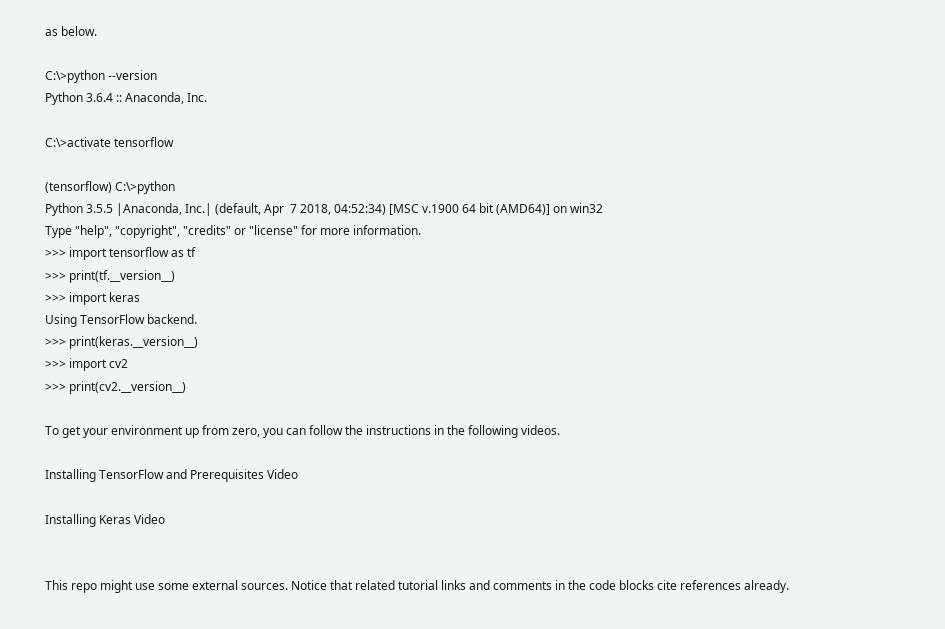as below.

C:\>python --version
Python 3.6.4 :: Anaconda, Inc.

C:\>activate tensorflow

(tensorflow) C:\>python
Python 3.5.5 |Anaconda, Inc.| (default, Apr  7 2018, 04:52:34) [MSC v.1900 64 bit (AMD64)] on win32
Type "help", "copyright", "credits" or "license" for more information.
>>> import tensorflow as tf
>>> print(tf.__version__)
>>> import keras
Using TensorFlow backend.
>>> print(keras.__version__)
>>> import cv2
>>> print(cv2.__version__)

To get your environment up from zero, you can follow the instructions in the following videos.

Installing TensorFlow and Prerequisites Video

Installing Keras Video


This repo might use some external sources. Notice that related tutorial links and comments in the code blocks cite references already.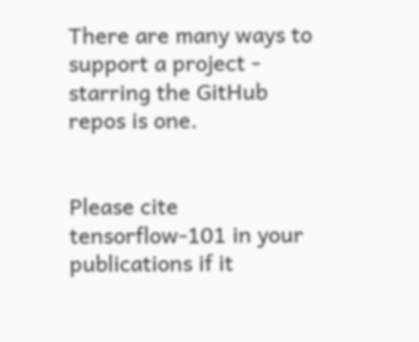There are many ways to support a project - starring the GitHub repos is one.


Please cite tensorflow-101 in your publications if it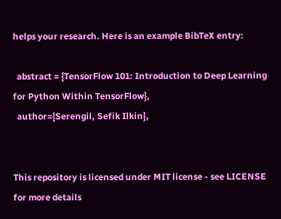helps your research. Here is an example BibTeX entry:

  abstract = {TensorFlow 101: Introduction to Deep Learning for Python Within TensorFlow},
  author={Serengil, Sefik Ilkin},


This repository is licensed under MIT license - see LICENSE for more details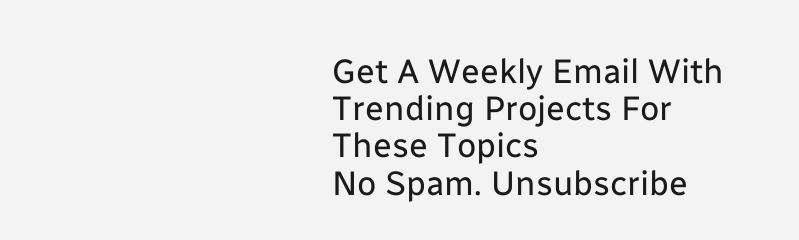Get A Weekly Email With Trending Projects For These Topics
No Spam. Unsubscribe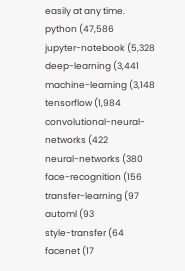easily at any time.
python (47,586
jupyter-notebook (5,328
deep-learning (3,441
machine-learning (3,148
tensorflow (1,984
convolutional-neural-networks (422
neural-networks (380
face-recognition (156
transfer-learning (97
automl (93
style-transfer (64
facenet (17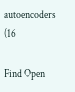autoencoders (16

Find Open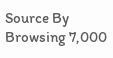Source By Browsing 7,000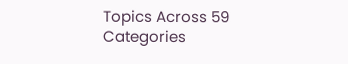Topics Across 59 Categories